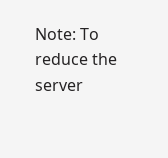Note: To reduce the server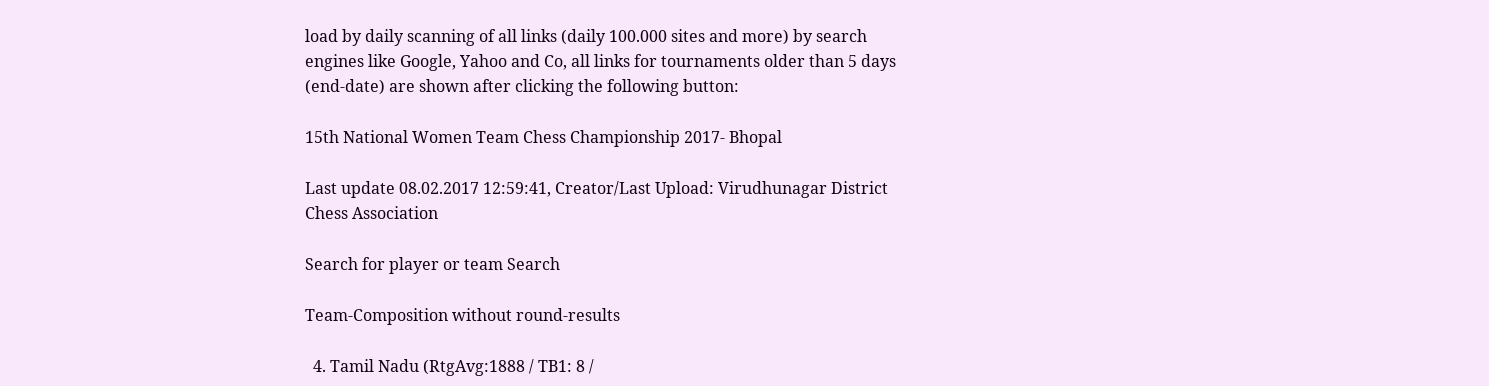load by daily scanning of all links (daily 100.000 sites and more) by search engines like Google, Yahoo and Co, all links for tournaments older than 5 days (end-date) are shown after clicking the following button:

15th National Women Team Chess Championship 2017- Bhopal

Last update 08.02.2017 12:59:41, Creator/Last Upload: Virudhunagar District Chess Association

Search for player or team Search

Team-Composition without round-results

  4. Tamil Nadu (RtgAvg:1888 / TB1: 8 /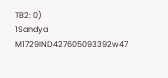TB2: 0)
1Sandya M1729IND427605093392w47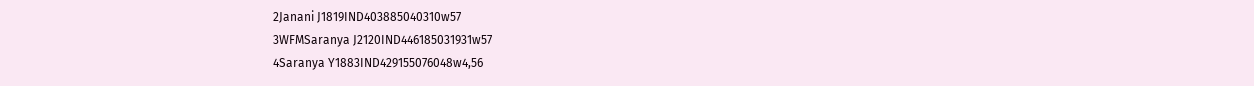2Janani J1819IND403885040310w57
3WFMSaranya J2120IND446185031931w57
4Saranya Y1883IND429155076048w4,56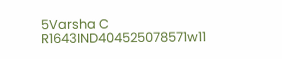5Varsha C R1643IND404525078571w11